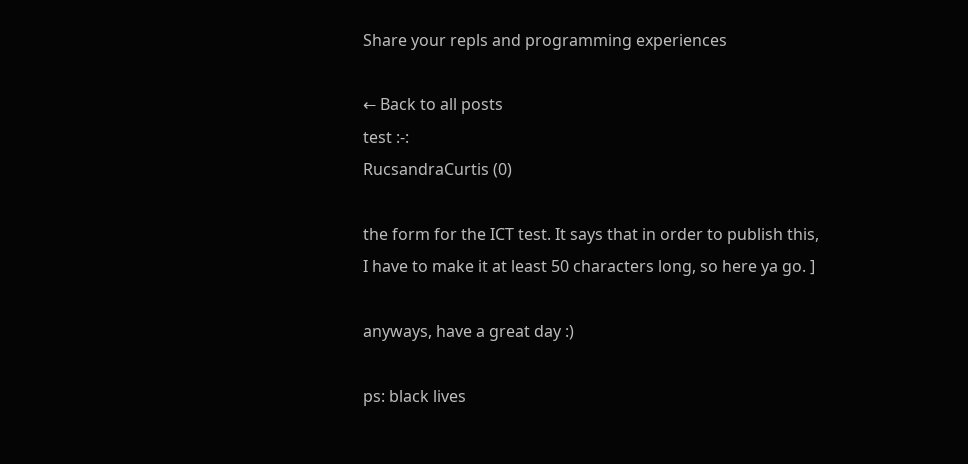Share your repls and programming experiences

← Back to all posts
test :-:
RucsandraCurtis (0)

the form for the ICT test. It says that in order to publish this, I have to make it at least 50 characters long, so here ya go. ]

anyways, have a great day :)

ps: black lives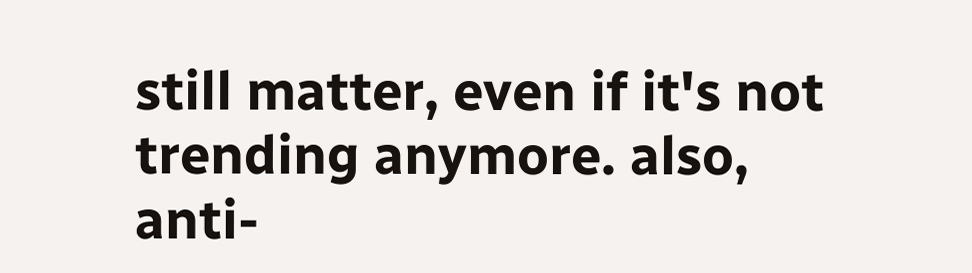still matter, even if it's not trending anymore. also, anti-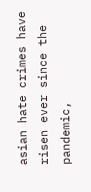asian hate crimes have risen ever since the pandemic,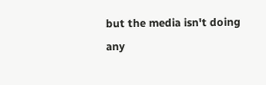but the media isn't doing any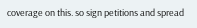coverage on this. so sign petitions and spread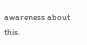awareness about this.